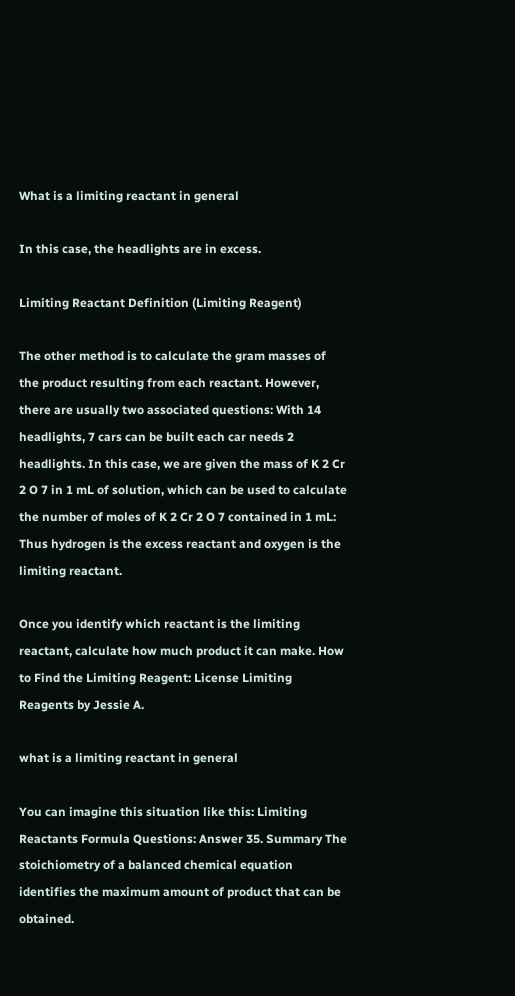What is a limiting reactant in general

In this case, the headlights are in excess.

Limiting Reactant Definition (Limiting Reagent)

The other method is to calculate the gram masses of the product resulting from each reactant. However, there are usually two associated questions: With 14 headlights, 7 cars can be built each car needs 2 headlights. In this case, we are given the mass of K 2 Cr 2 O 7 in 1 mL of solution, which can be used to calculate the number of moles of K 2 Cr 2 O 7 contained in 1 mL: Thus hydrogen is the excess reactant and oxygen is the limiting reactant.

Once you identify which reactant is the limiting reactant, calculate how much product it can make. How to Find the Limiting Reagent: License Limiting Reagents by Jessie A.

what is a limiting reactant in general

You can imagine this situation like this: Limiting Reactants Formula Questions: Answer 35. Summary The stoichiometry of a balanced chemical equation identifies the maximum amount of product that can be obtained.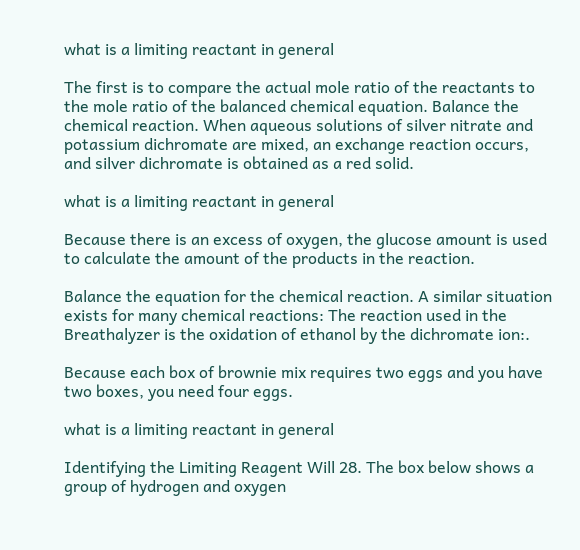what is a limiting reactant in general

The first is to compare the actual mole ratio of the reactants to the mole ratio of the balanced chemical equation. Balance the chemical reaction. When aqueous solutions of silver nitrate and potassium dichromate are mixed, an exchange reaction occurs, and silver dichromate is obtained as a red solid.

what is a limiting reactant in general

Because there is an excess of oxygen, the glucose amount is used to calculate the amount of the products in the reaction.

Balance the equation for the chemical reaction. A similar situation exists for many chemical reactions: The reaction used in the Breathalyzer is the oxidation of ethanol by the dichromate ion:.

Because each box of brownie mix requires two eggs and you have two boxes, you need four eggs.

what is a limiting reactant in general

Identifying the Limiting Reagent Will 28. The box below shows a group of hydrogen and oxygen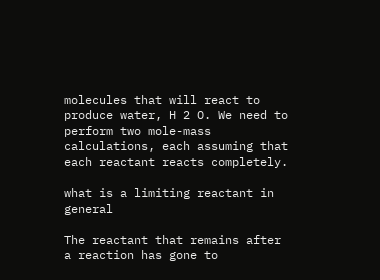molecules that will react to produce water, H 2 O. We need to perform two mole-mass calculations, each assuming that each reactant reacts completely.

what is a limiting reactant in general

The reactant that remains after a reaction has gone to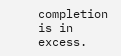completion is in excess.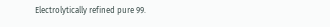Electrolytically refined pure 99.